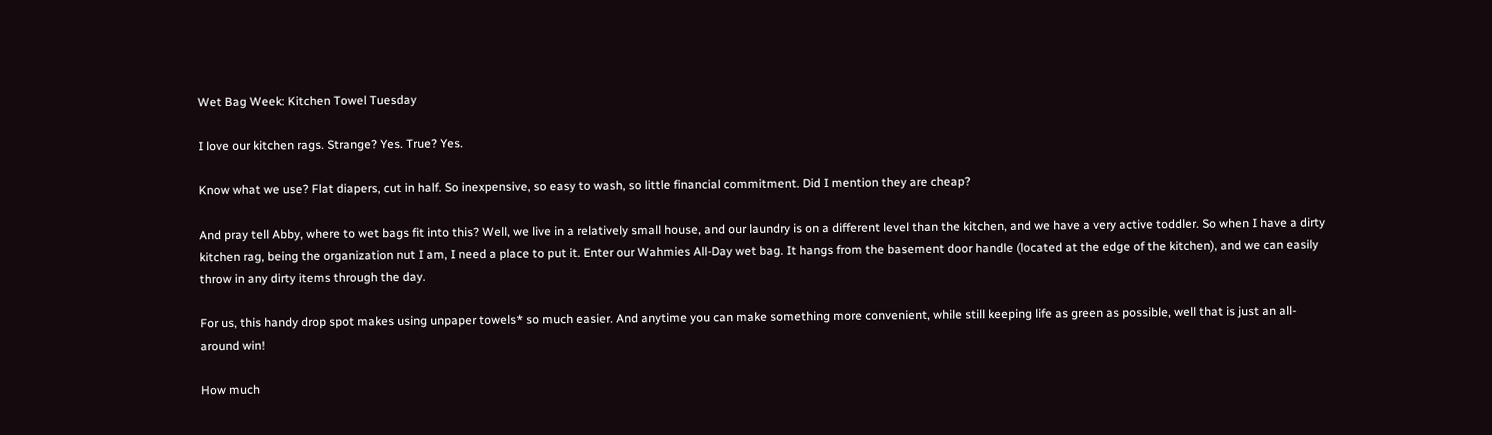Wet Bag Week: Kitchen Towel Tuesday

I love our kitchen rags. Strange? Yes. True? Yes.

Know what we use? Flat diapers, cut in half. So inexpensive, so easy to wash, so little financial commitment. Did I mention they are cheap?

And pray tell Abby, where to wet bags fit into this? Well, we live in a relatively small house, and our laundry is on a different level than the kitchen, and we have a very active toddler. So when I have a dirty kitchen rag, being the organization nut I am, I need a place to put it. Enter our Wahmies All-Day wet bag. It hangs from the basement door handle (located at the edge of the kitchen), and we can easily throw in any dirty items through the day.

For us, this handy drop spot makes using unpaper towels* so much easier. And anytime you can make something more convenient, while still keeping life as green as possible, well that is just an all-around win!

How much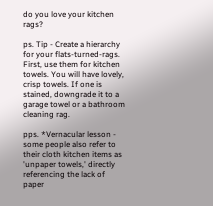do you love your kitchen rags?

ps. Tip - Create a hierarchy for your flats-turned-rags. First, use them for kitchen towels. You will have lovely, crisp towels. If one is stained, downgrade it to a garage towel or a bathroom cleaning rag.

pps. *Vernacular lesson - some people also refer to their cloth kitchen items as 'unpaper towels,' directly referencing the lack of paper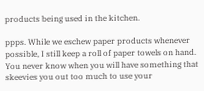products being used in the kitchen.

ppps. While we eschew paper products whenever possible, I still keep a roll of paper towels on hand. You never know when you will have something that skeevies you out too much to use your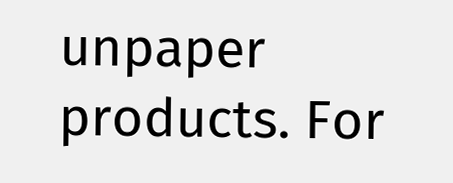unpaper products. For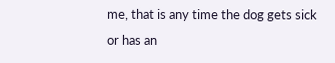me, that is any time the dog gets sick or has an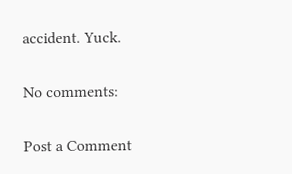accident. Yuck.

No comments:

Post a Comment